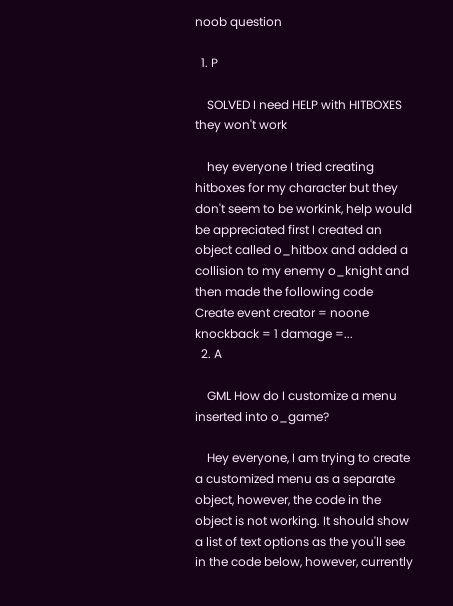noob question

  1. P

    SOLVED I need HELP with HITBOXES they won't work

    hey everyone I tried creating hitboxes for my character but they don't seem to be workink, help would be appreciated first I created an object called o_hitbox and added a collision to my enemy o_knight and then made the following code Create event creator = noone knockback = 1 damage =...
  2. A

    GML How do I customize a menu inserted into o_game?

    Hey everyone, I am trying to create a customized menu as a separate object, however, the code in the object is not working. It should show a list of text options as the you'll see in the code below, however, currently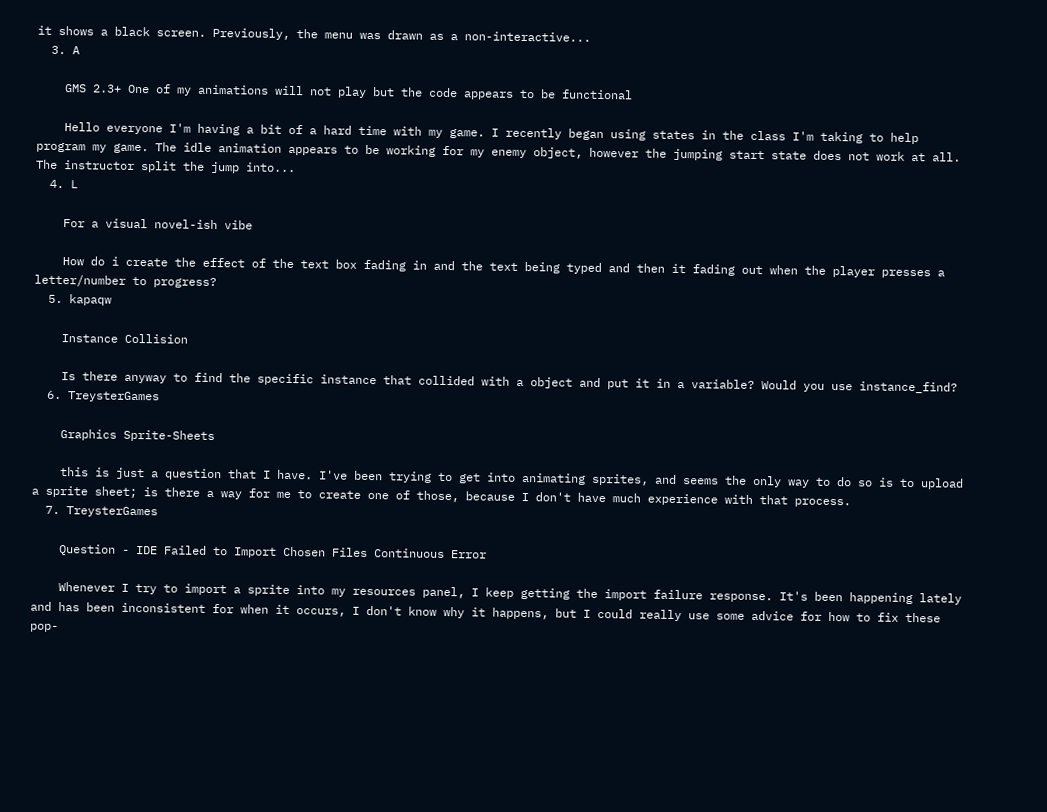it shows a black screen. Previously, the menu was drawn as a non-interactive...
  3. A

    GMS 2.3+ One of my animations will not play but the code appears to be functional

    Hello everyone I'm having a bit of a hard time with my game. I recently began using states in the class I'm taking to help program my game. The idle animation appears to be working for my enemy object, however the jumping start state does not work at all. The instructor split the jump into...
  4. L

    For a visual novel-ish vibe

    How do i create the effect of the text box fading in and the text being typed and then it fading out when the player presses a letter/number to progress?
  5. kapaqw

    Instance Collision

    Is there anyway to find the specific instance that collided with a object and put it in a variable? Would you use instance_find?
  6. TreysterGames

    Graphics Sprite-Sheets

    this is just a question that I have. I've been trying to get into animating sprites, and seems the only way to do so is to upload a sprite sheet; is there a way for me to create one of those, because I don't have much experience with that process.
  7. TreysterGames

    Question - IDE Failed to Import Chosen Files Continuous Error

    Whenever I try to import a sprite into my resources panel, I keep getting the import failure response. It's been happening lately and has been inconsistent for when it occurs, I don't know why it happens, but I could really use some advice for how to fix these pop-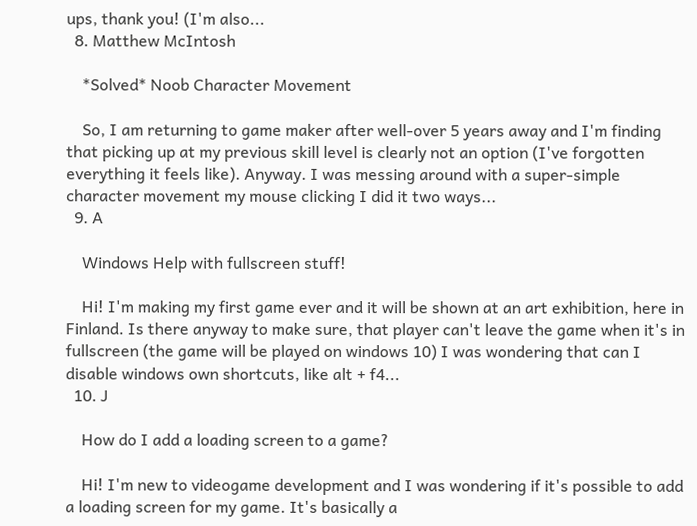ups, thank you! (I'm also...
  8. Matthew McIntosh

    *Solved* Noob Character Movement

    So, I am returning to game maker after well-over 5 years away and I'm finding that picking up at my previous skill level is clearly not an option (I've forgotten everything it feels like). Anyway. I was messing around with a super-simple character movement my mouse clicking I did it two ways...
  9. A

    Windows Help with fullscreen stuff!

    Hi! I'm making my first game ever and it will be shown at an art exhibition, here in Finland. Is there anyway to make sure, that player can't leave the game when it's in fullscreen (the game will be played on windows 10) I was wondering that can I disable windows own shortcuts, like alt + f4...
  10. J

    How do I add a loading screen to a game?

    Hi! I'm new to videogame development and I was wondering if it's possible to add a loading screen for my game. It's basically a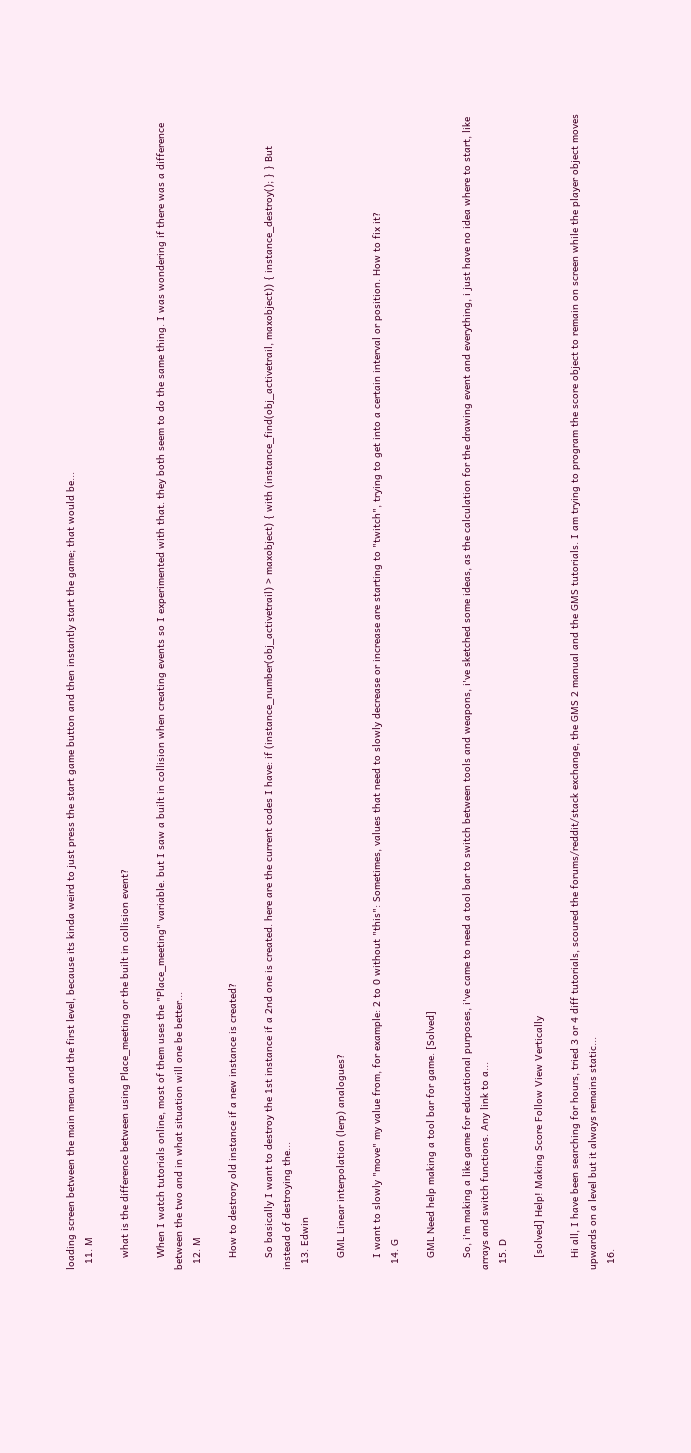loading screen between the main menu and the first level, because its kinda weird to just press the start game button and then instantly start the game; that would be...
  11. M

    what is the difference between using Place_meeting or the built in collision event?

    When I watch tutorials online, most of them uses the "Place_meeting" variable. but I saw a built in collision when creating events so I experimented with that. they both seem to do the same thing. I was wondering if there was a difference between the two and in what situation will one be better...
  12. M

    How to destrory old instance if a new instance is created?

    So basically I want to destroy the 1st instance if a 2nd one is created. here are the current codes I have: if (instance_number(obj_activetrail) > maxobject) { with (instance_find(obj_activetrail, maxobject)) { instance_destroy(); } } But instead of destroying the...
  13. Edwin

    GML Linear interpolation (lerp) analogues?

    I want to slowly "move" my value from, for example: 2 to 0 without "this": Sometimes, values that need to slowly decrease or increase are starting to "twitch", trying to get into a certain interval or position. How to fix it?
  14. G

    GML Need help making a tool bar for game. [Solved]

    So, i'm making a like game for educational purposes, i've came to need a tool bar to switch between tools and weapons, i've sketched some ideas, as the calculation for the drawing event and everything, i just have no idea where to start, like arrays and switch functions. Any link to a...
  15. D

    [solved] Help! Making Score Follow View Vertically

    Hi all, I have been searching for hours, tried 3 or 4 diff tutorials, scoured the forums/reddit/stack exchange, the GMS 2 manual and the GMS tutorials. I am trying to program the score object to remain on screen while the player object moves upwards on a level but it always remains static...
  16.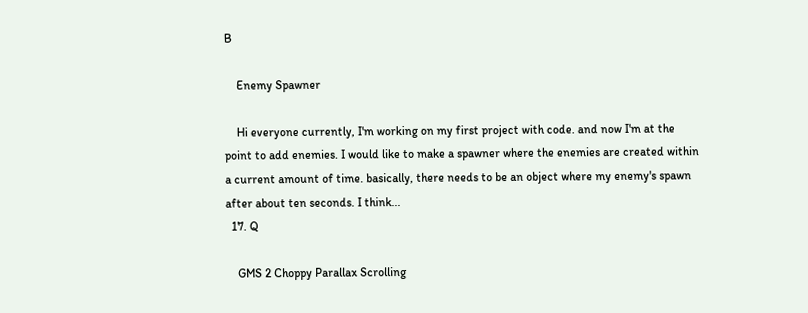B

    Enemy Spawner

    Hi everyone currently, I'm working on my first project with code. and now I'm at the point to add enemies. I would like to make a spawner where the enemies are created within a current amount of time. basically, there needs to be an object where my enemy's spawn after about ten seconds. I think...
  17. Q

    GMS 2 Choppy Parallax Scrolling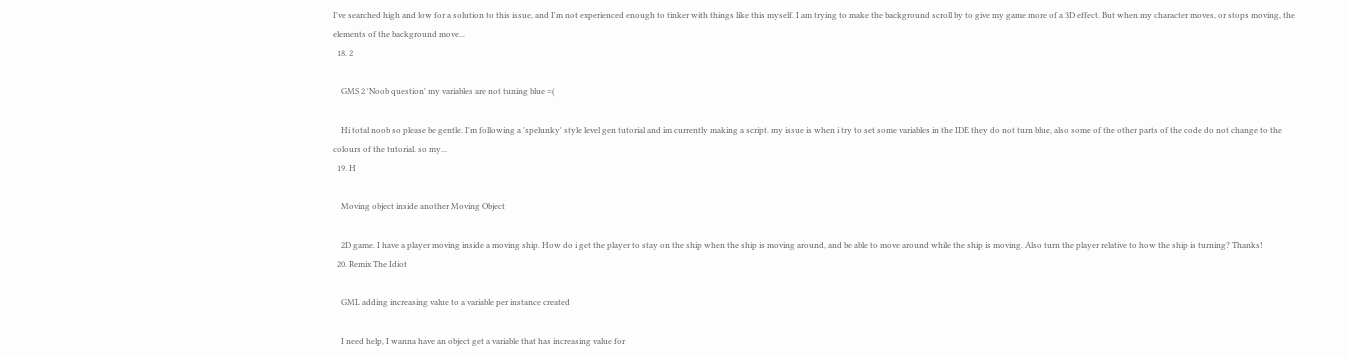I've searched high and low for a solution to this issue, and I'm not experienced enough to tinker with things like this myself. I am trying to make the background scroll by to give my game more of a 3D effect. But when my character moves, or stops moving, the elements of the background move...
  18. 2

    GMS 2 'Noob question' my variables are not tuning blue =(

    Hi total noob so please be gentle. I'm following a 'spelunky' style level gen tutorial and im currently making a script. my issue is when i try to set some variables in the IDE they do not turn blue, also some of the other parts of the code do not change to the colours of the tutorial. so my...
  19. H

    Moving object inside another Moving Object

    2D game. I have a player moving inside a moving ship. How do i get the player to stay on the ship when the ship is moving around, and be able to move around while the ship is moving. Also turn the player relative to how the ship is turning? Thanks!
  20. Remix The Idiot

    GML adding increasing value to a variable per instance created

    I need help, I wanna have an object get a variable that has increasing value for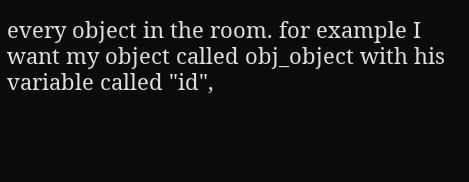every object in the room. for example I want my object called obj_object with his variable called "id",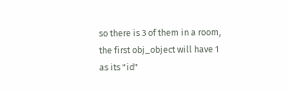so there is 3 of them in a room, the first obj_object will have 1 as its "id"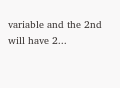variable and the 2nd will have 2...